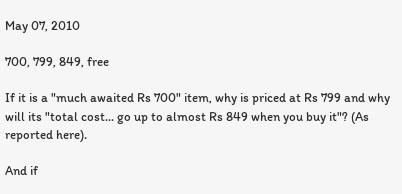May 07, 2010

700, 799, 849, free

If it is a "much awaited Rs 700" item, why is priced at Rs 799 and why will its "total cost... go up to almost Rs 849 when you buy it"? (As reported here).

And if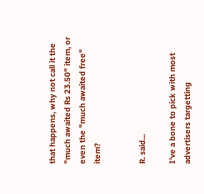that happens, why not call it the "much awaited Rs 23.50" item, or even the "much awaited free" item?


R. said...

I've a bone to pick with most advertisers targetting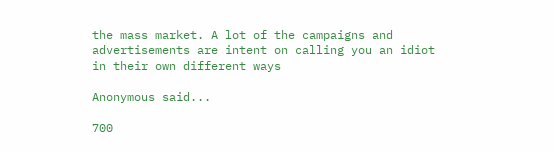the mass market. A lot of the campaigns and advertisements are intent on calling you an idiot in their own different ways

Anonymous said...

700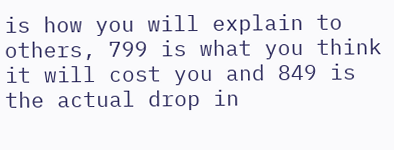is how you will explain to others, 799 is what you think it will cost you and 849 is the actual drop in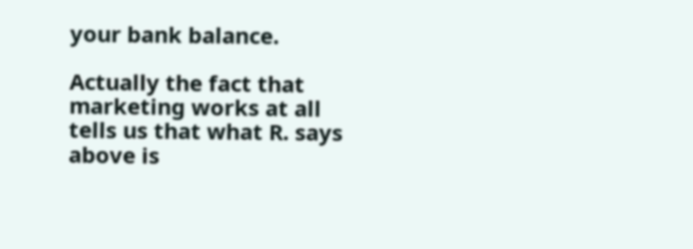your bank balance.

Actually the fact that marketing works at all tells us that what R. says above is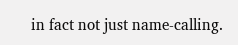in fact not just name-calling.